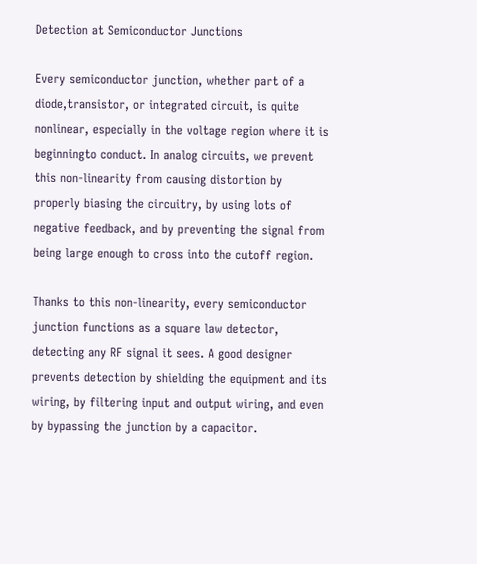Detection at Semiconductor Junctions

Every semiconductor junction, whether part of a diode,transistor, or integrated circuit, is quite nonlinear, especially in the voltage region where it is beginningto conduct. In analog circuits, we prevent this non-linearity from causing distortion by properly biasing the circuitry, by using lots of negative feedback, and by preventing the signal from being large enough to cross into the cutoff region.

Thanks to this non-linearity, every semiconductor junction functions as a square law detector, detecting any RF signal it sees. A good designer prevents detection by shielding the equipment and its wiring, by filtering input and output wiring, and even by bypassing the junction by a capacitor.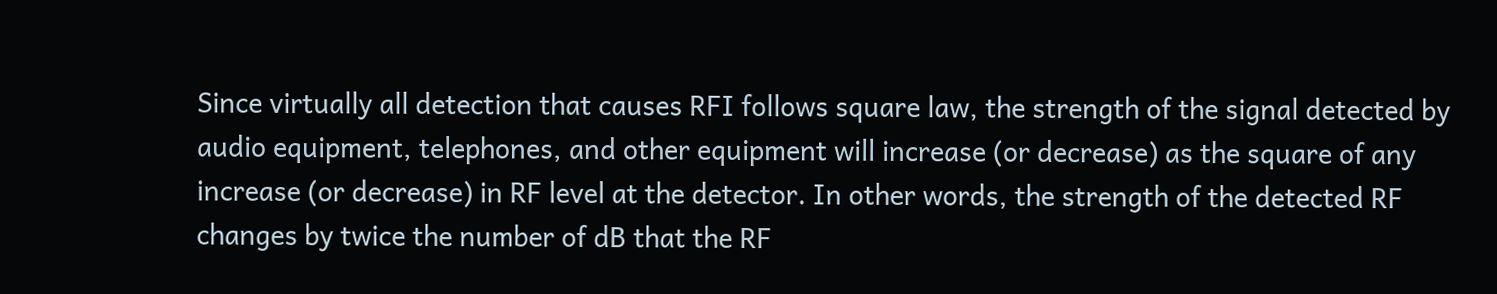Since virtually all detection that causes RFI follows square law, the strength of the signal detected by audio equipment, telephones, and other equipment will increase (or decrease) as the square of any increase (or decrease) in RF level at the detector. In other words, the strength of the detected RF changes by twice the number of dB that the RF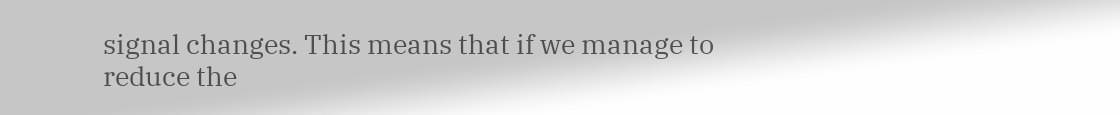signal changes. This means that if we manage to reduce the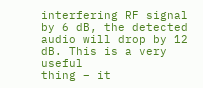interfering RF signal by 6 dB, the detected audio will drop by 12 dB. This is a very useful
thing – it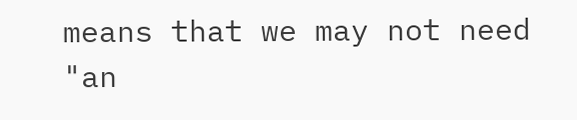means that we may not need "an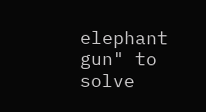elephant gun" to solve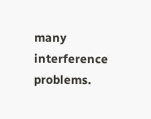many interference problems.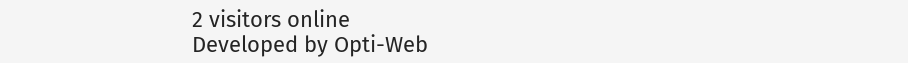2 visitors online
Developed by Opti-Web